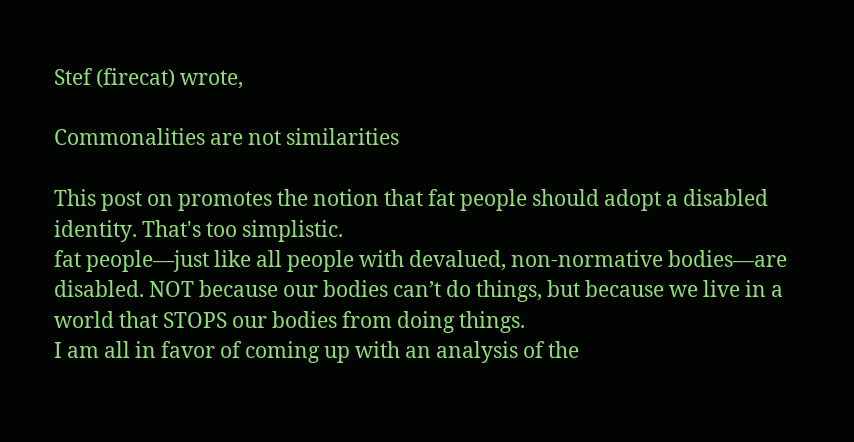Stef (firecat) wrote,

Commonalities are not similarities

This post on promotes the notion that fat people should adopt a disabled identity. That's too simplistic.
fat people—just like all people with devalued, non-normative bodies—are disabled. NOT because our bodies can’t do things, but because we live in a world that STOPS our bodies from doing things.
I am all in favor of coming up with an analysis of the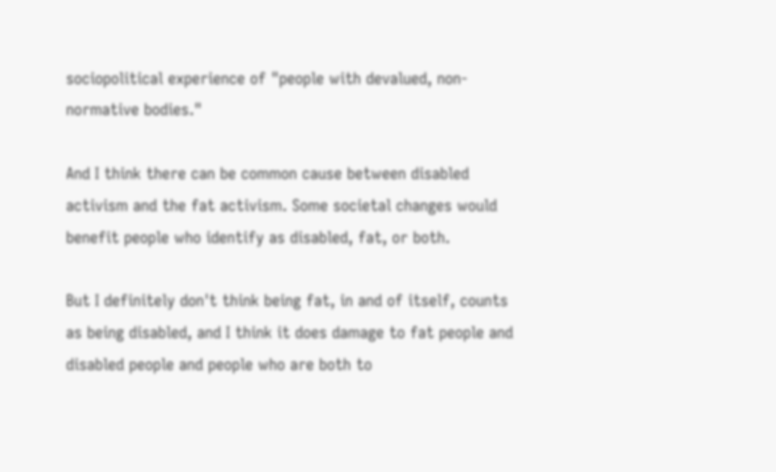sociopolitical experience of "people with devalued, non-normative bodies."

And I think there can be common cause between disabled activism and the fat activism. Some societal changes would benefit people who identify as disabled, fat, or both.

But I definitely don't think being fat, in and of itself, counts as being disabled, and I think it does damage to fat people and disabled people and people who are both to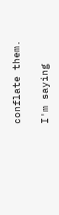conflate them.

I'm saying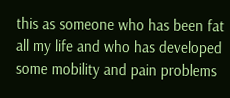this as someone who has been fat all my life and who has developed some mobility and pain problems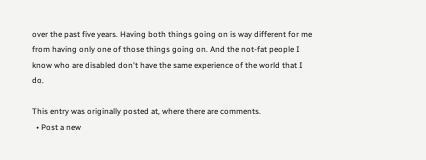over the past five years. Having both things going on is way different for me from having only one of those things going on. And the not-fat people I know who are disabled don't have the same experience of the world that I do.

This entry was originally posted at, where there are comments.
  • Post a new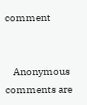comment


    Anonymous comments are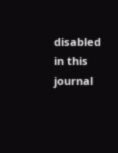disabled in this journal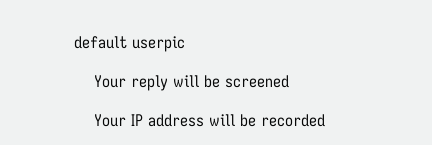default userpic

    Your reply will be screened

    Your IP address will be recorded